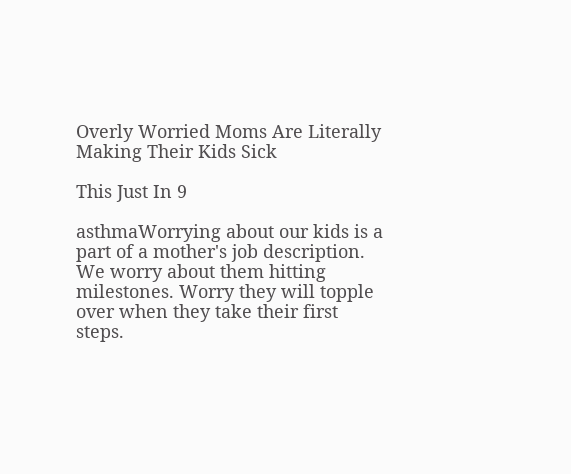Overly Worried Moms Are Literally Making Their Kids Sick

This Just In 9

asthmaWorrying about our kids is a part of a mother's job description. We worry about them hitting milestones. Worry they will topple over when they take their first steps.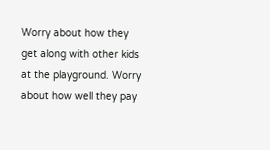Worry about how they get along with other kids at the playground. Worry about how well they pay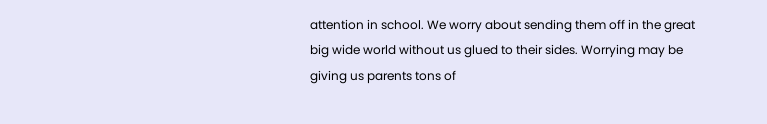attention in school. We worry about sending them off in the great big wide world without us glued to their sides. Worrying may be giving us parents tons of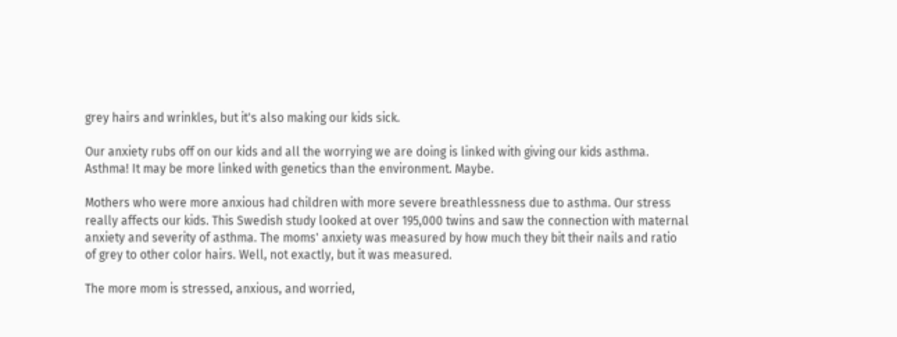grey hairs and wrinkles, but it's also making our kids sick.

Our anxiety rubs off on our kids and all the worrying we are doing is linked with giving our kids asthma. Asthma! It may be more linked with genetics than the environment. Maybe.

Mothers who were more anxious had children with more severe breathlessness due to asthma. Our stress really affects our kids. This Swedish study looked at over 195,000 twins and saw the connection with maternal anxiety and severity of asthma. The moms' anxiety was measured by how much they bit their nails and ratio of grey to other color hairs. Well, not exactly, but it was measured.

The more mom is stressed, anxious, and worried,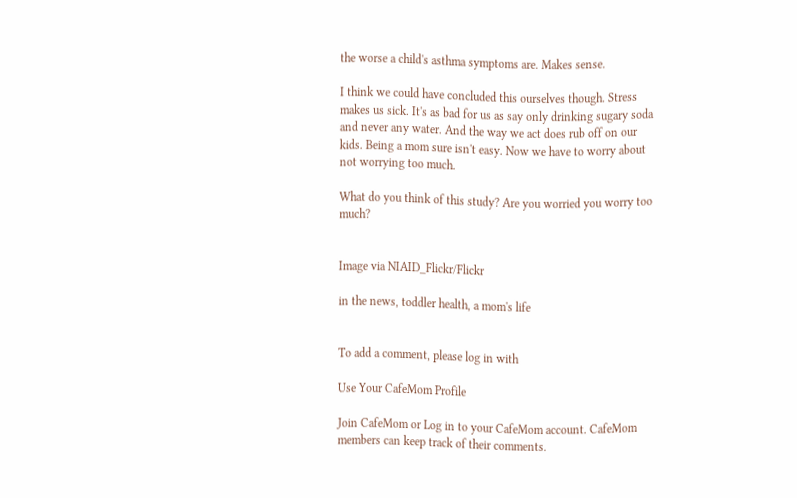the worse a child's asthma symptoms are. Makes sense.

I think we could have concluded this ourselves though. Stress makes us sick. It's as bad for us as say only drinking sugary soda and never any water. And the way we act does rub off on our kids. Being a mom sure isn't easy. Now we have to worry about not worrying too much.

What do you think of this study? Are you worried you worry too much?


Image via NIAID_Flickr/Flickr

in the news, toddler health, a mom's life


To add a comment, please log in with

Use Your CafeMom Profile

Join CafeMom or Log in to your CafeMom account. CafeMom members can keep track of their comments.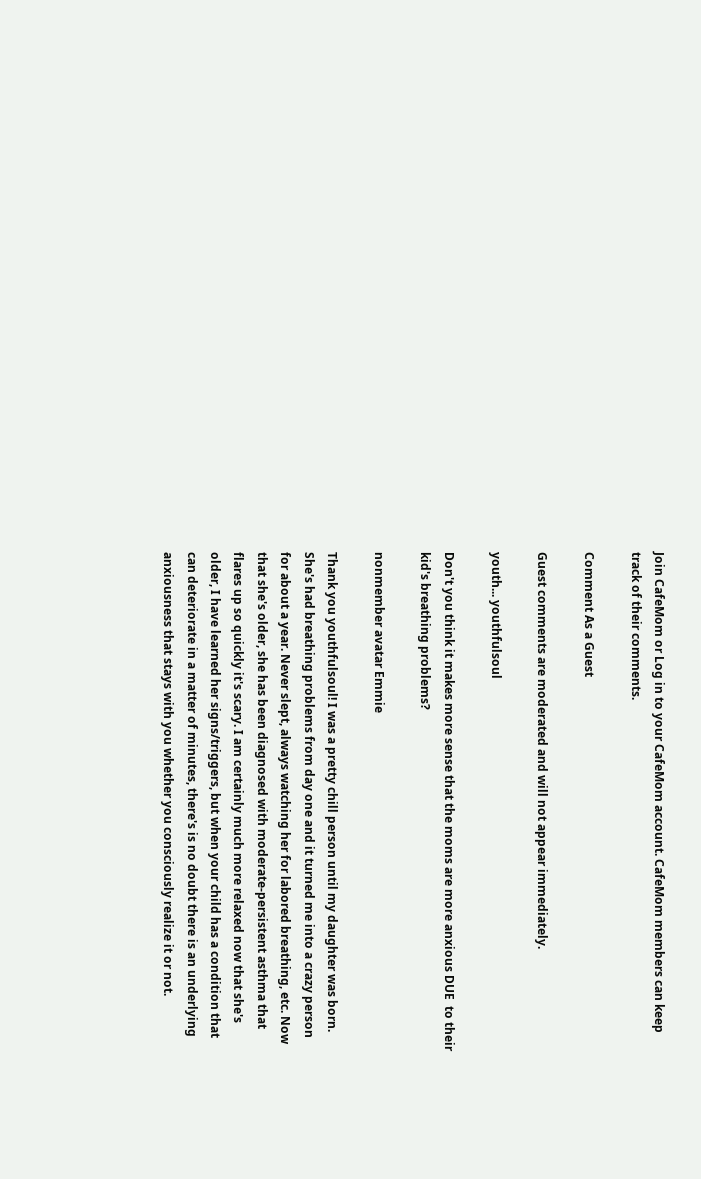Join CafeMom or Log in to your CafeMom account. CafeMom members can keep track of their comments.

Comment As a Guest

Guest comments are moderated and will not appear immediately.

youth... youthfulsoul

Don't you think it makes more sense that the moms are more anxious DUE  to their kid's breathing problems?

nonmember avatar Emmie

Thank you youthfulsoul! I was a pretty chill person until my daughter was born. She's had breathing problems from day one and it turned me into a crazy person for about a year. Never slept, always watching her for labored breathing, etc. Now that she's older, she has been diagnosed with moderate-persistent asthma that flares up so quickly it's scary. I am certainly much more relaxed now that she's older, I have learned her signs/triggers, but when your child has a condition that can deteriorate in a matter of minutes, there's is no doubt there is an underlying anxiousness that stays with you whether you consciously realize it or not.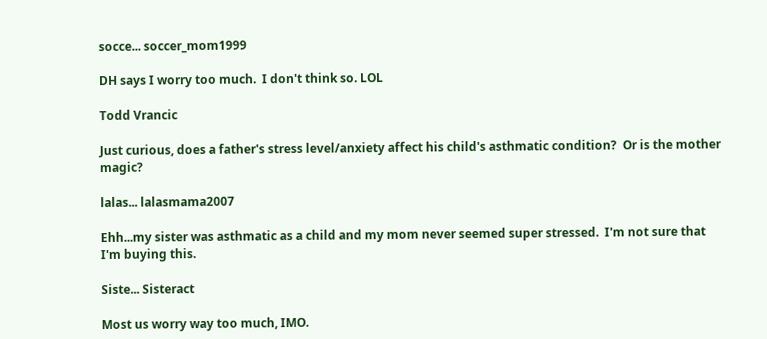socce... soccer_mom1999

DH says I worry too much.  I don't think so. LOL

Todd Vrancic

Just curious, does a father's stress level/anxiety affect his child's asthmatic condition?  Or is the mother magic?

lalas... lalasmama2007

Ehh...my sister was asthmatic as a child and my mom never seemed super stressed.  I'm not sure that I'm buying this.

Siste... Sisteract

Most us worry way too much, IMO.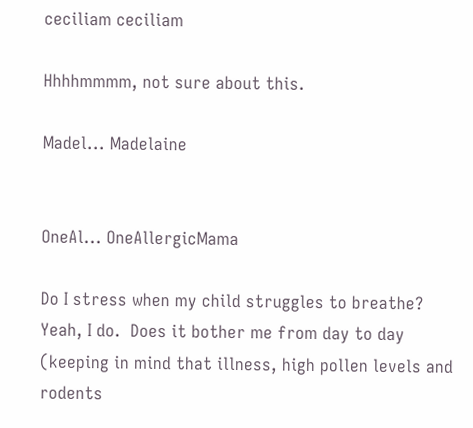ceciliam ceciliam

Hhhhmmmm, not sure about this.

Madel... Madelaine


OneAl... OneAllergicMama

Do I stress when my child struggles to breathe?  Yeah, I do.  Does it bother me from day to day (keeping in mind that illness, high pollen levels and rodents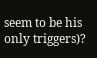seem to be his only triggers)?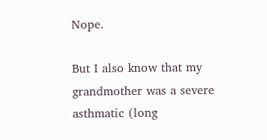Nope.

But I also know that my grandmother was a severe asthmatic (long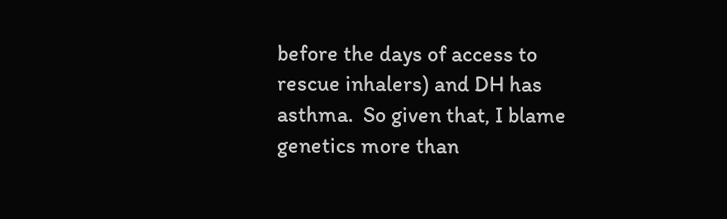before the days of access to rescue inhalers) and DH has asthma.  So given that, I blame genetics more than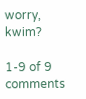worry, kwim?

1-9 of 9 comments